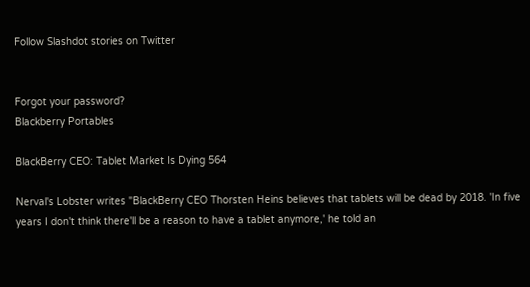Follow Slashdot stories on Twitter


Forgot your password?
Blackberry Portables

BlackBerry CEO: Tablet Market Is Dying 564

Nerval's Lobster writes "BlackBerry CEO Thorsten Heins believes that tablets will be dead by 2018. 'In five years I don't think there'll be a reason to have a tablet anymore,' he told an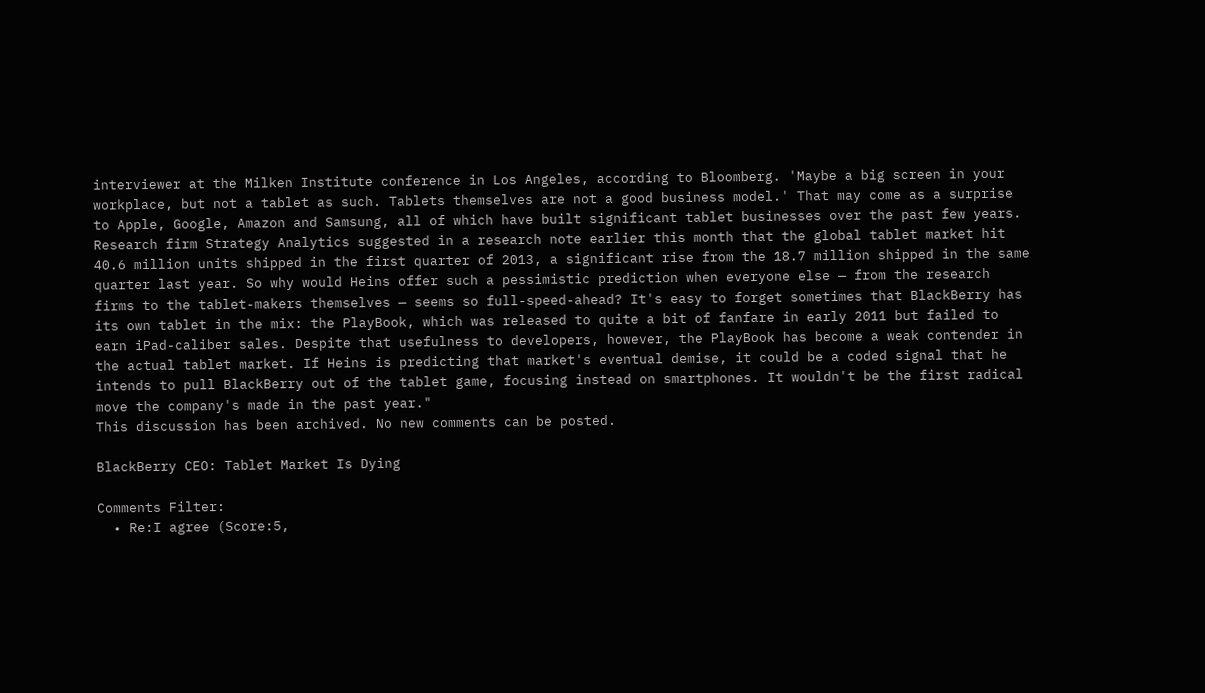interviewer at the Milken Institute conference in Los Angeles, according to Bloomberg. 'Maybe a big screen in your workplace, but not a tablet as such. Tablets themselves are not a good business model.' That may come as a surprise to Apple, Google, Amazon and Samsung, all of which have built significant tablet businesses over the past few years. Research firm Strategy Analytics suggested in a research note earlier this month that the global tablet market hit 40.6 million units shipped in the first quarter of 2013, a significant rise from the 18.7 million shipped in the same quarter last year. So why would Heins offer such a pessimistic prediction when everyone else — from the research firms to the tablet-makers themselves — seems so full-speed-ahead? It's easy to forget sometimes that BlackBerry has its own tablet in the mix: the PlayBook, which was released to quite a bit of fanfare in early 2011 but failed to earn iPad-caliber sales. Despite that usefulness to developers, however, the PlayBook has become a weak contender in the actual tablet market. If Heins is predicting that market's eventual demise, it could be a coded signal that he intends to pull BlackBerry out of the tablet game, focusing instead on smartphones. It wouldn't be the first radical move the company's made in the past year."
This discussion has been archived. No new comments can be posted.

BlackBerry CEO: Tablet Market Is Dying

Comments Filter:
  • Re:I agree (Score:5,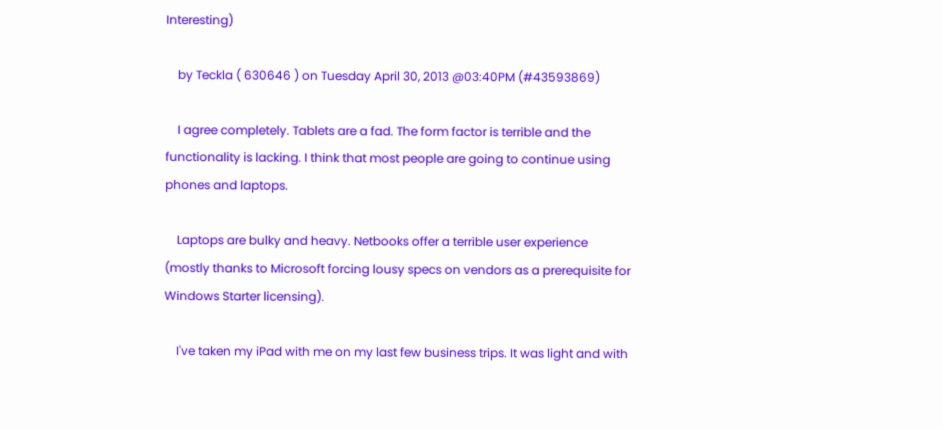Interesting)

    by Teckla ( 630646 ) on Tuesday April 30, 2013 @03:40PM (#43593869)

    I agree completely. Tablets are a fad. The form factor is terrible and the functionality is lacking. I think that most people are going to continue using phones and laptops.

    Laptops are bulky and heavy. Netbooks offer a terrible user experience (mostly thanks to Microsoft forcing lousy specs on vendors as a prerequisite for Windows Starter licensing).

    I've taken my iPad with me on my last few business trips. It was light and with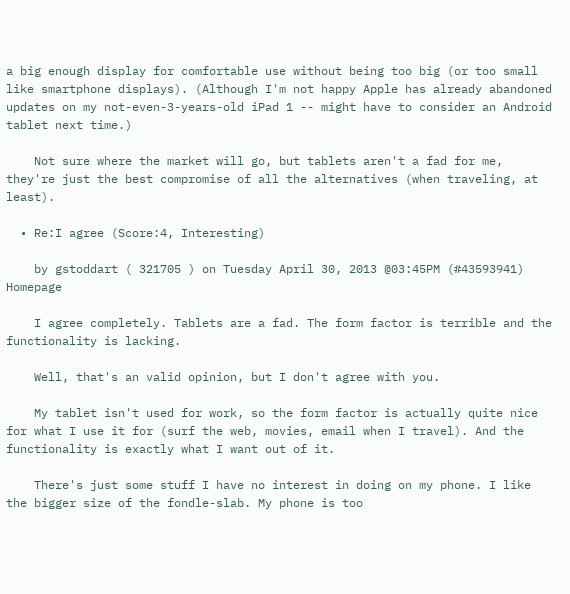a big enough display for comfortable use without being too big (or too small like smartphone displays). (Although I'm not happy Apple has already abandoned updates on my not-even-3-years-old iPad 1 -- might have to consider an Android tablet next time.)

    Not sure where the market will go, but tablets aren't a fad for me, they're just the best compromise of all the alternatives (when traveling, at least).

  • Re:I agree (Score:4, Interesting)

    by gstoddart ( 321705 ) on Tuesday April 30, 2013 @03:45PM (#43593941) Homepage

    I agree completely. Tablets are a fad. The form factor is terrible and the functionality is lacking.

    Well, that's an valid opinion, but I don't agree with you.

    My tablet isn't used for work, so the form factor is actually quite nice for what I use it for (surf the web, movies, email when I travel). And the functionality is exactly what I want out of it.

    There's just some stuff I have no interest in doing on my phone. I like the bigger size of the fondle-slab. My phone is too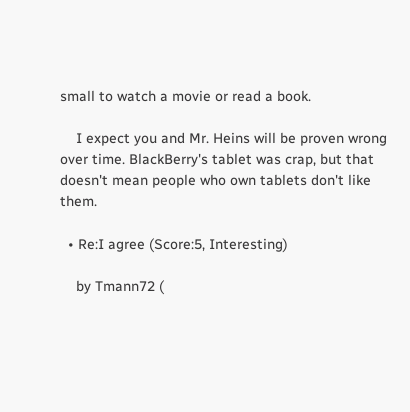small to watch a movie or read a book.

    I expect you and Mr. Heins will be proven wrong over time. BlackBerry's tablet was crap, but that doesn't mean people who own tablets don't like them.

  • Re:I agree (Score:5, Interesting)

    by Tmann72 (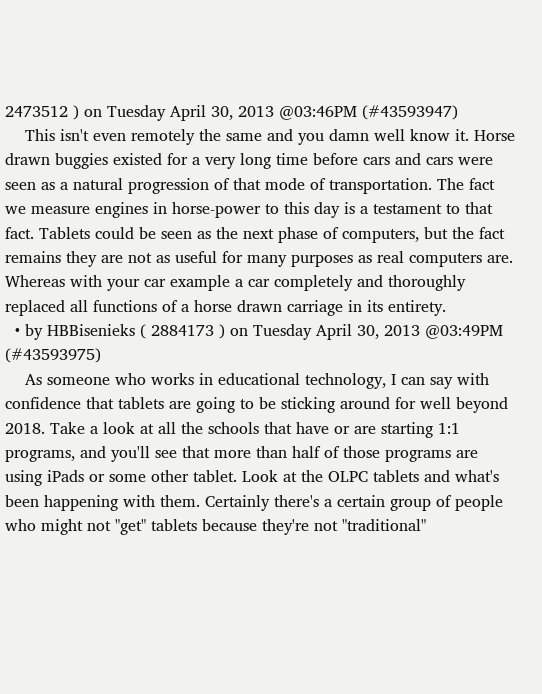2473512 ) on Tuesday April 30, 2013 @03:46PM (#43593947)
    This isn't even remotely the same and you damn well know it. Horse drawn buggies existed for a very long time before cars and cars were seen as a natural progression of that mode of transportation. The fact we measure engines in horse-power to this day is a testament to that fact. Tablets could be seen as the next phase of computers, but the fact remains they are not as useful for many purposes as real computers are. Whereas with your car example a car completely and thoroughly replaced all functions of a horse drawn carriage in its entirety.
  • by HBBisenieks ( 2884173 ) on Tuesday April 30, 2013 @03:49PM (#43593975)
    As someone who works in educational technology, I can say with confidence that tablets are going to be sticking around for well beyond 2018. Take a look at all the schools that have or are starting 1:1 programs, and you'll see that more than half of those programs are using iPads or some other tablet. Look at the OLPC tablets and what's been happening with them. Certainly there's a certain group of people who might not "get" tablets because they're not "traditional"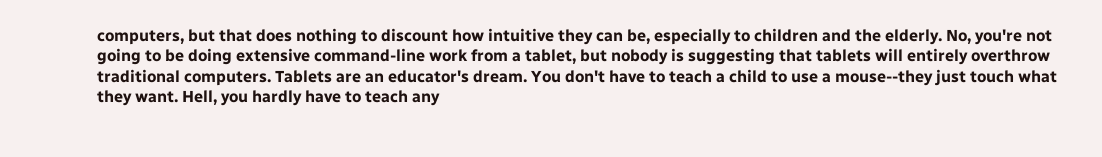computers, but that does nothing to discount how intuitive they can be, especially to children and the elderly. No, you're not going to be doing extensive command-line work from a tablet, but nobody is suggesting that tablets will entirely overthrow traditional computers. Tablets are an educator's dream. You don't have to teach a child to use a mouse--they just touch what they want. Hell, you hardly have to teach any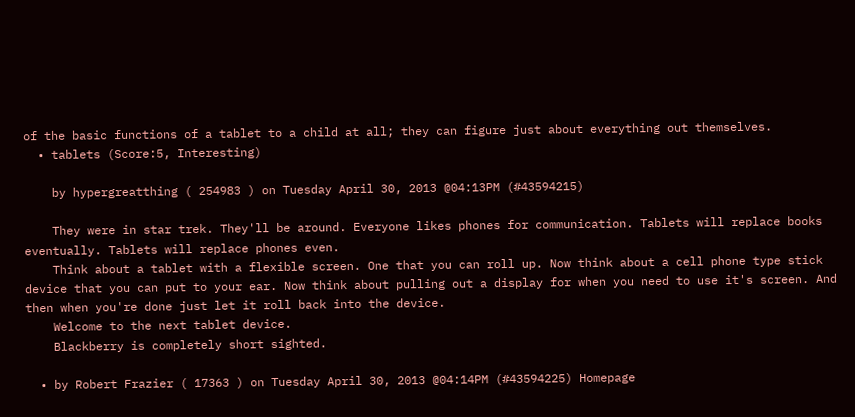of the basic functions of a tablet to a child at all; they can figure just about everything out themselves.
  • tablets (Score:5, Interesting)

    by hypergreatthing ( 254983 ) on Tuesday April 30, 2013 @04:13PM (#43594215)

    They were in star trek. They'll be around. Everyone likes phones for communication. Tablets will replace books eventually. Tablets will replace phones even.
    Think about a tablet with a flexible screen. One that you can roll up. Now think about a cell phone type stick device that you can put to your ear. Now think about pulling out a display for when you need to use it's screen. And then when you're done just let it roll back into the device.
    Welcome to the next tablet device.
    Blackberry is completely short sighted.

  • by Robert Frazier ( 17363 ) on Tuesday April 30, 2013 @04:14PM (#43594225) Homepage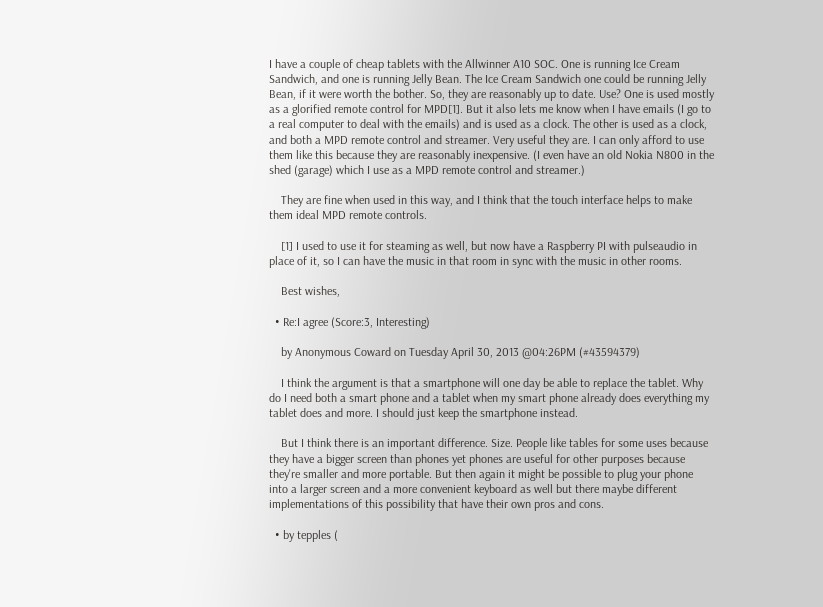I have a couple of cheap tablets with the Allwinner A10 SOC. One is running Ice Cream Sandwich, and one is running Jelly Bean. The Ice Cream Sandwich one could be running Jelly Bean, if it were worth the bother. So, they are reasonably up to date. Use? One is used mostly as a glorified remote control for MPD[1]. But it also lets me know when I have emails (I go to a real computer to deal with the emails) and is used as a clock. The other is used as a clock, and both a MPD remote control and streamer. Very useful they are. I can only afford to use them like this because they are reasonably inexpensive. (I even have an old Nokia N800 in the shed (garage) which I use as a MPD remote control and streamer.)

    They are fine when used in this way, and I think that the touch interface helps to make them ideal MPD remote controls.

    [1] I used to use it for steaming as well, but now have a Raspberry PI with pulseaudio in place of it, so I can have the music in that room in sync with the music in other rooms.

    Best wishes,

  • Re:I agree (Score:3, Interesting)

    by Anonymous Coward on Tuesday April 30, 2013 @04:26PM (#43594379)

    I think the argument is that a smartphone will one day be able to replace the tablet. Why do I need both a smart phone and a tablet when my smart phone already does everything my tablet does and more. I should just keep the smartphone instead.

    But I think there is an important difference. Size. People like tables for some uses because they have a bigger screen than phones yet phones are useful for other purposes because they're smaller and more portable. But then again it might be possible to plug your phone into a larger screen and a more convenient keyboard as well but there maybe different implementations of this possibility that have their own pros and cons.

  • by tepples (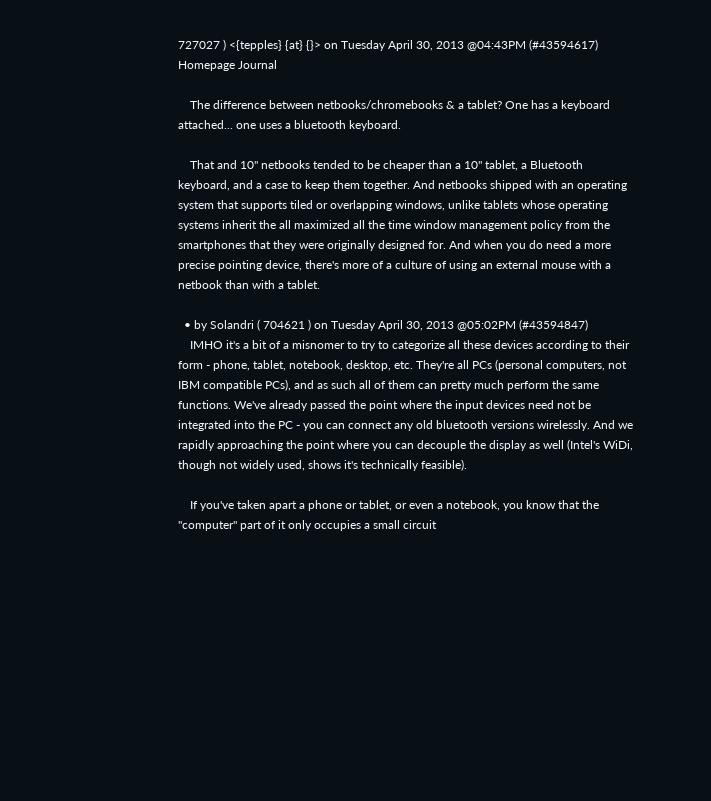727027 ) <{tepples} {at} {}> on Tuesday April 30, 2013 @04:43PM (#43594617) Homepage Journal

    The difference between netbooks/chromebooks & a tablet? One has a keyboard attached... one uses a bluetooth keyboard.

    That and 10" netbooks tended to be cheaper than a 10" tablet, a Bluetooth keyboard, and a case to keep them together. And netbooks shipped with an operating system that supports tiled or overlapping windows, unlike tablets whose operating systems inherit the all maximized all the time window management policy from the smartphones that they were originally designed for. And when you do need a more precise pointing device, there's more of a culture of using an external mouse with a netbook than with a tablet.

  • by Solandri ( 704621 ) on Tuesday April 30, 2013 @05:02PM (#43594847)
    IMHO it's a bit of a misnomer to try to categorize all these devices according to their form - phone, tablet, notebook, desktop, etc. They're all PCs (personal computers, not IBM compatible PCs), and as such all of them can pretty much perform the same functions. We've already passed the point where the input devices need not be integrated into the PC - you can connect any old bluetooth versions wirelessly. And we rapidly approaching the point where you can decouple the display as well (Intel's WiDi, though not widely used, shows it's technically feasible).

    If you've taken apart a phone or tablet, or even a notebook, you know that the "computer" part of it only occupies a small circuit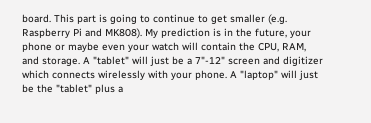board. This part is going to continue to get smaller (e.g. Raspberry Pi and MK808). My prediction is in the future, your phone or maybe even your watch will contain the CPU, RAM, and storage. A "tablet" will just be a 7"-12" screen and digitizer which connects wirelessly with your phone. A "laptop" will just be the "tablet" plus a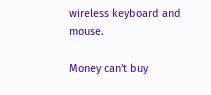wireless keyboard and mouse.

Money can't buy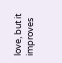love, but it improves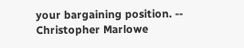your bargaining position. -- Christopher Marlowe